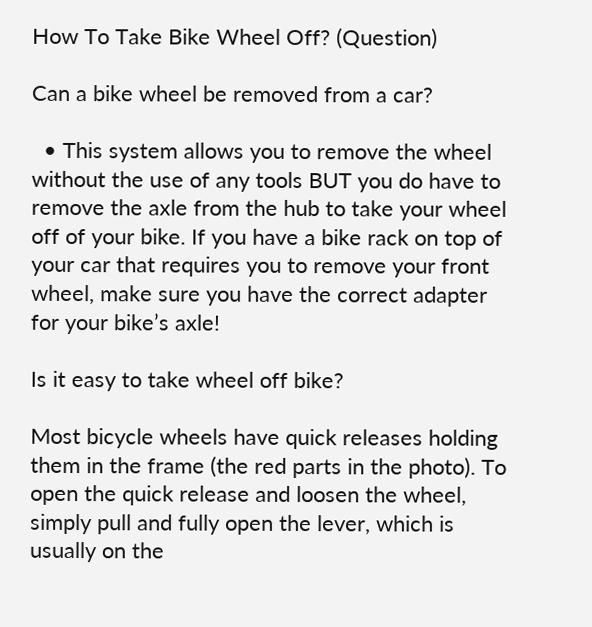How To Take Bike Wheel Off? (Question)

Can a bike wheel be removed from a car?

  • This system allows you to remove the wheel without the use of any tools BUT you do have to remove the axle from the hub to take your wheel off of your bike. If you have a bike rack on top of your car that requires you to remove your front wheel, make sure you have the correct adapter for your bike’s axle!

Is it easy to take wheel off bike?

Most bicycle wheels have quick releases holding them in the frame (the red parts in the photo). To open the quick release and loosen the wheel, simply pull and fully open the lever, which is usually on the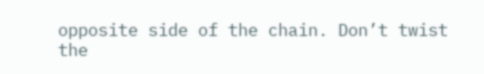opposite side of the chain. Don’t twist the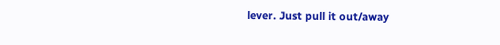lever. Just pull it out/away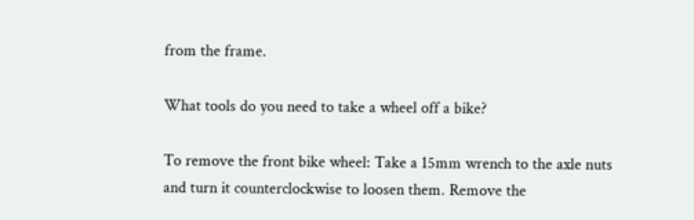from the frame.

What tools do you need to take a wheel off a bike?

To remove the front bike wheel: Take a 15mm wrench to the axle nuts and turn it counterclockwise to loosen them. Remove the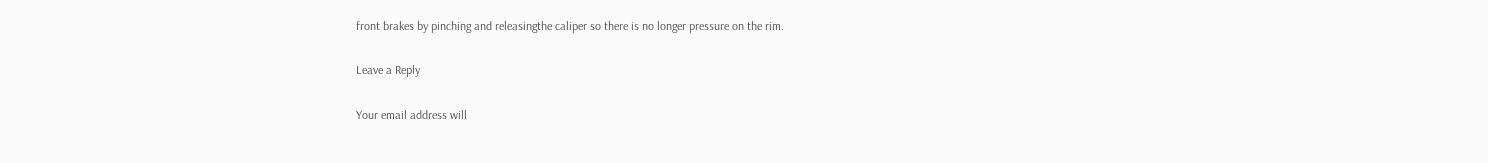front brakes by pinching and releasingthe caliper so there is no longer pressure on the rim.

Leave a Reply

Your email address will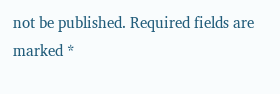not be published. Required fields are marked *